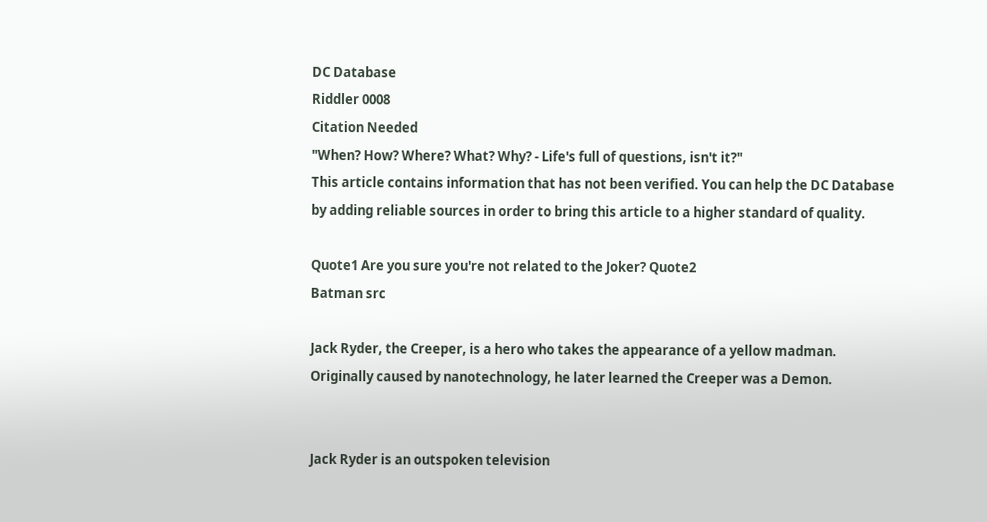DC Database
Riddler 0008
Citation Needed
"When? How? Where? What? Why? - Life's full of questions, isn't it?"
This article contains information that has not been verified. You can help the DC Database by adding reliable sources in order to bring this article to a higher standard of quality.

Quote1 Are you sure you're not related to the Joker? Quote2
Batman src

Jack Ryder, the Creeper, is a hero who takes the appearance of a yellow madman. Originally caused by nanotechnology, he later learned the Creeper was a Demon.


Jack Ryder is an outspoken television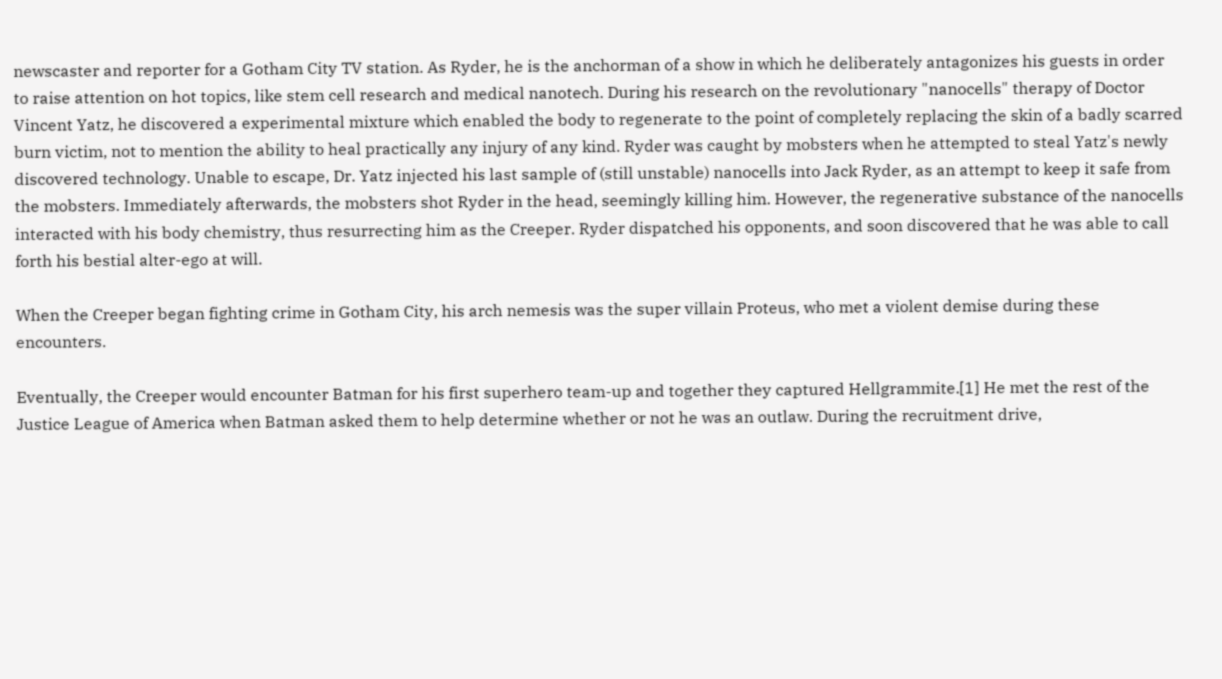newscaster and reporter for a Gotham City TV station. As Ryder, he is the anchorman of a show in which he deliberately antagonizes his guests in order to raise attention on hot topics, like stem cell research and medical nanotech. During his research on the revolutionary "nanocells" therapy of Doctor Vincent Yatz, he discovered a experimental mixture which enabled the body to regenerate to the point of completely replacing the skin of a badly scarred burn victim, not to mention the ability to heal practically any injury of any kind. Ryder was caught by mobsters when he attempted to steal Yatz's newly discovered technology. Unable to escape, Dr. Yatz injected his last sample of (still unstable) nanocells into Jack Ryder, as an attempt to keep it safe from the mobsters. Immediately afterwards, the mobsters shot Ryder in the head, seemingly killing him. However, the regenerative substance of the nanocells interacted with his body chemistry, thus resurrecting him as the Creeper. Ryder dispatched his opponents, and soon discovered that he was able to call forth his bestial alter-ego at will.

When the Creeper began fighting crime in Gotham City, his arch nemesis was the super villain Proteus, who met a violent demise during these encounters.

Eventually, the Creeper would encounter Batman for his first superhero team-up and together they captured Hellgrammite.[1] He met the rest of the Justice League of America when Batman asked them to help determine whether or not he was an outlaw. During the recruitment drive,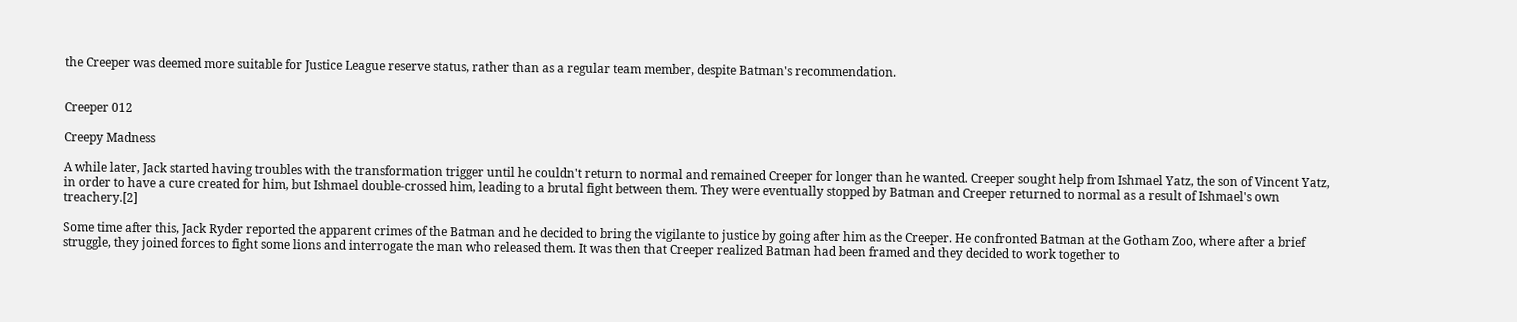the Creeper was deemed more suitable for Justice League reserve status, rather than as a regular team member, despite Batman's recommendation.


Creeper 012

Creepy Madness

A while later, Jack started having troubles with the transformation trigger until he couldn't return to normal and remained Creeper for longer than he wanted. Creeper sought help from Ishmael Yatz, the son of Vincent Yatz, in order to have a cure created for him, but Ishmael double-crossed him, leading to a brutal fight between them. They were eventually stopped by Batman and Creeper returned to normal as a result of Ishmael's own treachery.[2]

Some time after this, Jack Ryder reported the apparent crimes of the Batman and he decided to bring the vigilante to justice by going after him as the Creeper. He confronted Batman at the Gotham Zoo, where after a brief struggle, they joined forces to fight some lions and interrogate the man who released them. It was then that Creeper realized Batman had been framed and they decided to work together to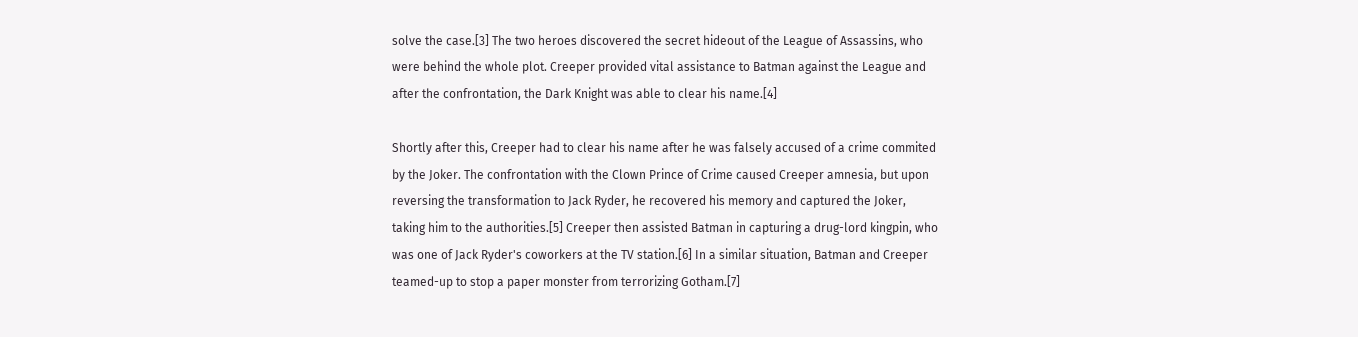solve the case.[3] The two heroes discovered the secret hideout of the League of Assassins, who were behind the whole plot. Creeper provided vital assistance to Batman against the League and after the confrontation, the Dark Knight was able to clear his name.[4]

Shortly after this, Creeper had to clear his name after he was falsely accused of a crime commited by the Joker. The confrontation with the Clown Prince of Crime caused Creeper amnesia, but upon reversing the transformation to Jack Ryder, he recovered his memory and captured the Joker, taking him to the authorities.[5] Creeper then assisted Batman in capturing a drug-lord kingpin, who was one of Jack Ryder's coworkers at the TV station.[6] In a similar situation, Batman and Creeper teamed-up to stop a paper monster from terrorizing Gotham.[7]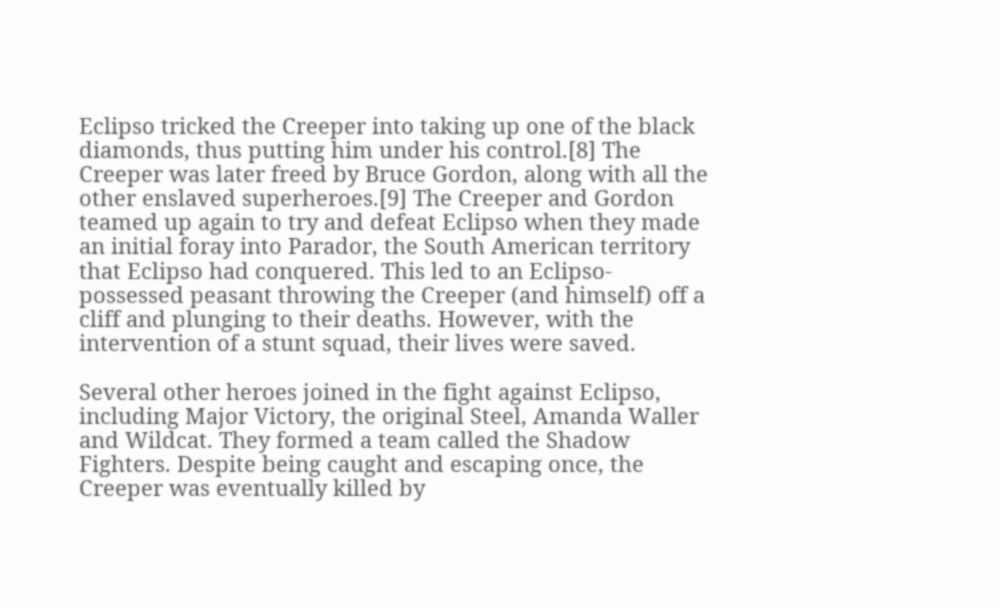Eclipso tricked the Creeper into taking up one of the black diamonds, thus putting him under his control.[8] The Creeper was later freed by Bruce Gordon, along with all the other enslaved superheroes.[9] The Creeper and Gordon teamed up again to try and defeat Eclipso when they made an initial foray into Parador, the South American territory that Eclipso had conquered. This led to an Eclipso-possessed peasant throwing the Creeper (and himself) off a cliff and plunging to their deaths. However, with the intervention of a stunt squad, their lives were saved.

Several other heroes joined in the fight against Eclipso, including Major Victory, the original Steel, Amanda Waller and Wildcat. They formed a team called the Shadow Fighters. Despite being caught and escaping once, the Creeper was eventually killed by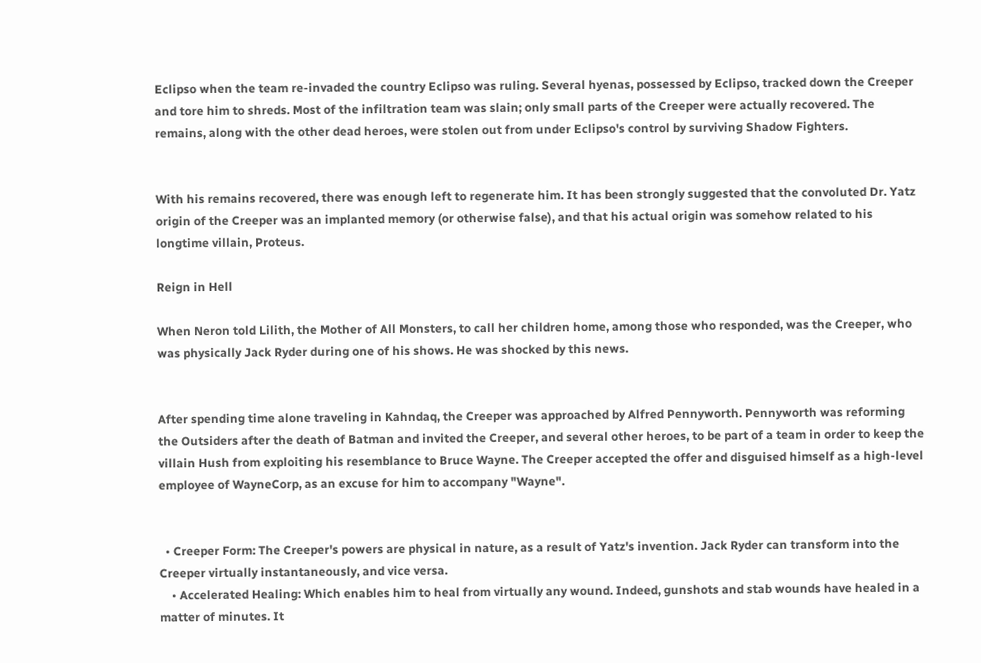Eclipso when the team re-invaded the country Eclipso was ruling. Several hyenas, possessed by Eclipso, tracked down the Creeper and tore him to shreds. Most of the infiltration team was slain; only small parts of the Creeper were actually recovered. The remains, along with the other dead heroes, were stolen out from under Eclipso's control by surviving Shadow Fighters.


With his remains recovered, there was enough left to regenerate him. It has been strongly suggested that the convoluted Dr. Yatz origin of the Creeper was an implanted memory (or otherwise false), and that his actual origin was somehow related to his longtime villain, Proteus.

Reign in Hell

When Neron told Lilith, the Mother of All Monsters, to call her children home, among those who responded, was the Creeper, who was physically Jack Ryder during one of his shows. He was shocked by this news.


After spending time alone traveling in Kahndaq, the Creeper was approached by Alfred Pennyworth. Pennyworth was reforming the Outsiders after the death of Batman and invited the Creeper, and several other heroes, to be part of a team in order to keep the villain Hush from exploiting his resemblance to Bruce Wayne. The Creeper accepted the offer and disguised himself as a high-level employee of WayneCorp, as an excuse for him to accompany "Wayne".


  • Creeper Form: The Creeper's powers are physical in nature, as a result of Yatz's invention. Jack Ryder can transform into the Creeper virtually instantaneously, and vice versa.
    • Accelerated Healing: Which enables him to heal from virtually any wound. Indeed, gunshots and stab wounds have healed in a matter of minutes. It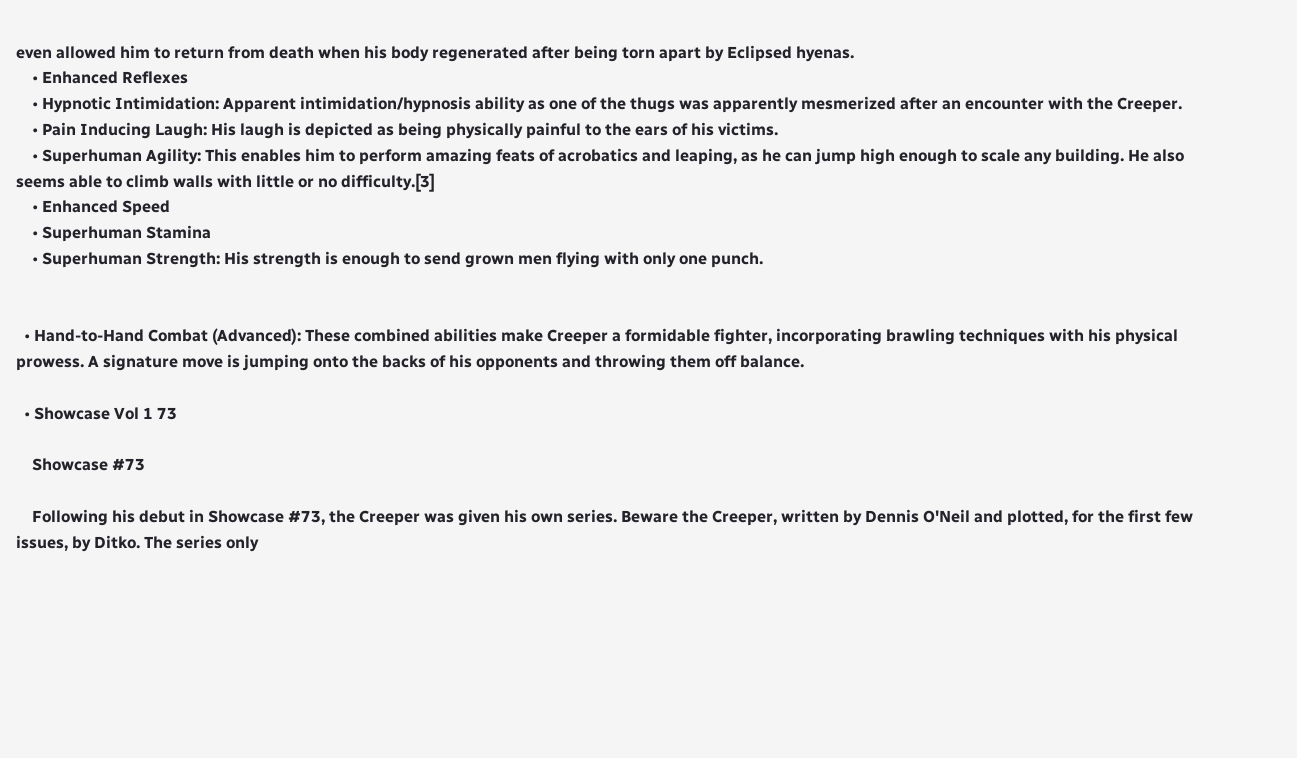even allowed him to return from death when his body regenerated after being torn apart by Eclipsed hyenas.
    • Enhanced Reflexes
    • Hypnotic Intimidation: Apparent intimidation/hypnosis ability as one of the thugs was apparently mesmerized after an encounter with the Creeper.
    • Pain Inducing Laugh: His laugh is depicted as being physically painful to the ears of his victims.
    • Superhuman Agility: This enables him to perform amazing feats of acrobatics and leaping, as he can jump high enough to scale any building. He also seems able to climb walls with little or no difficulty.[3]
    • Enhanced Speed
    • Superhuman Stamina
    • Superhuman Strength: His strength is enough to send grown men flying with only one punch.


  • Hand-to-Hand Combat (Advanced): These combined abilities make Creeper a formidable fighter, incorporating brawling techniques with his physical prowess. A signature move is jumping onto the backs of his opponents and throwing them off balance.

  • Showcase Vol 1 73

    Showcase #73

    Following his debut in Showcase #73, the Creeper was given his own series. Beware the Creeper, written by Dennis O'Neil and plotted, for the first few issues, by Ditko. The series only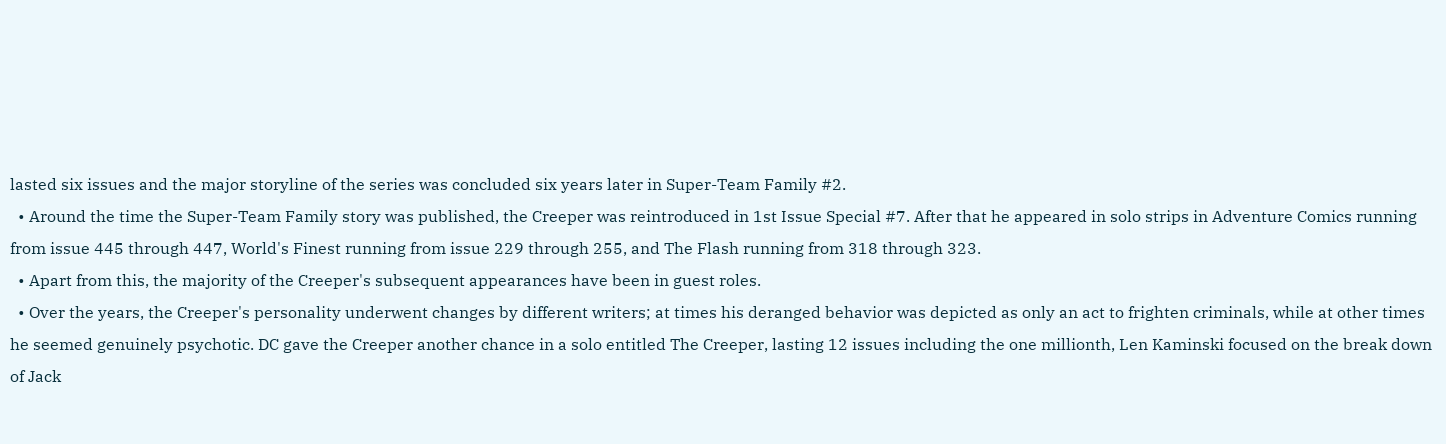lasted six issues and the major storyline of the series was concluded six years later in Super-Team Family #2.
  • Around the time the Super-Team Family story was published, the Creeper was reintroduced in 1st Issue Special #7. After that he appeared in solo strips in Adventure Comics running from issue 445 through 447, World's Finest running from issue 229 through 255, and The Flash running from 318 through 323.
  • Apart from this, the majority of the Creeper's subsequent appearances have been in guest roles.
  • Over the years, the Creeper's personality underwent changes by different writers; at times his deranged behavior was depicted as only an act to frighten criminals, while at other times he seemed genuinely psychotic. DC gave the Creeper another chance in a solo entitled The Creeper, lasting 12 issues including the one millionth, Len Kaminski focused on the break down of Jack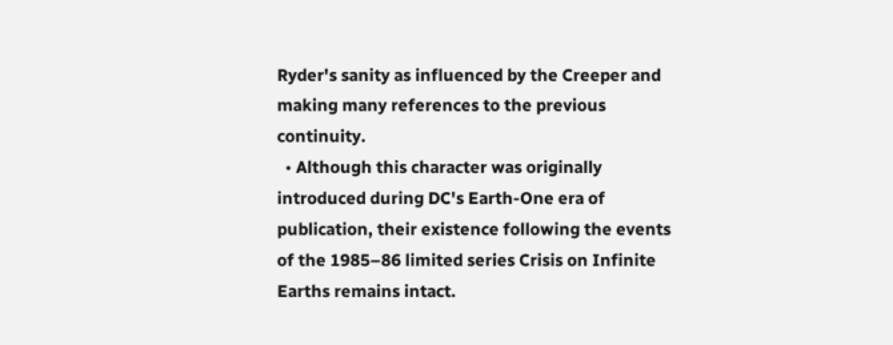Ryder's sanity as influenced by the Creeper and making many references to the previous continuity.
  • Although this character was originally introduced during DC's Earth-One era of publication, their existence following the events of the 1985–86 limited series Crisis on Infinite Earths remains intact.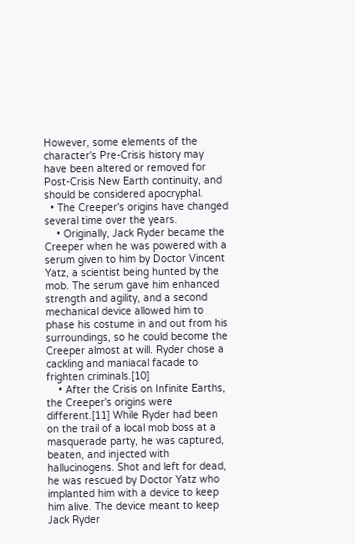However, some elements of the character's Pre-Crisis history may have been altered or removed for Post-Crisis New Earth continuity, and should be considered apocryphal.
  • The Creeper's origins have changed several time over the years.
    • Originally, Jack Ryder became the Creeper when he was powered with a serum given to him by Doctor Vincent Yatz, a scientist being hunted by the mob. The serum gave him enhanced strength and agility, and a second mechanical device allowed him to phase his costume in and out from his surroundings, so he could become the Creeper almost at will. Ryder chose a cackling and maniacal facade to frighten criminals.[10]
    • After the Crisis on Infinite Earths, the Creeper's origins were different.[11] While Ryder had been on the trail of a local mob boss at a masquerade party, he was captured, beaten, and injected with hallucinogens. Shot and left for dead, he was rescued by Doctor Yatz who implanted him with a device to keep him alive. The device meant to keep Jack Ryder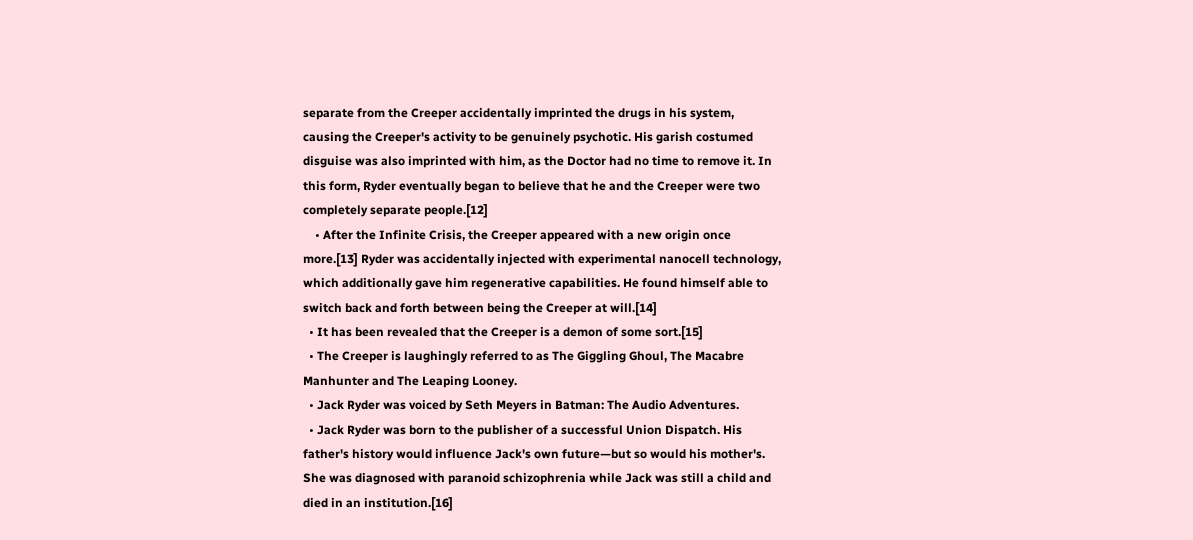separate from the Creeper accidentally imprinted the drugs in his system, causing the Creeper's activity to be genuinely psychotic. His garish costumed disguise was also imprinted with him, as the Doctor had no time to remove it. In this form, Ryder eventually began to believe that he and the Creeper were two completely separate people.[12]
    • After the Infinite Crisis, the Creeper appeared with a new origin once more.[13] Ryder was accidentally injected with experimental nanocell technology, which additionally gave him regenerative capabilities. He found himself able to switch back and forth between being the Creeper at will.[14]
  • It has been revealed that the Creeper is a demon of some sort.[15]
  • The Creeper is laughingly referred to as The Giggling Ghoul, The Macabre Manhunter and The Leaping Looney.
  • Jack Ryder was voiced by Seth Meyers in Batman: The Audio Adventures.
  • Jack Ryder was born to the publisher of a successful Union Dispatch. His father's history would influence Jack's own future—but so would his mother's. She was diagnosed with paranoid schizophrenia while Jack was still a child and died in an institution.[16]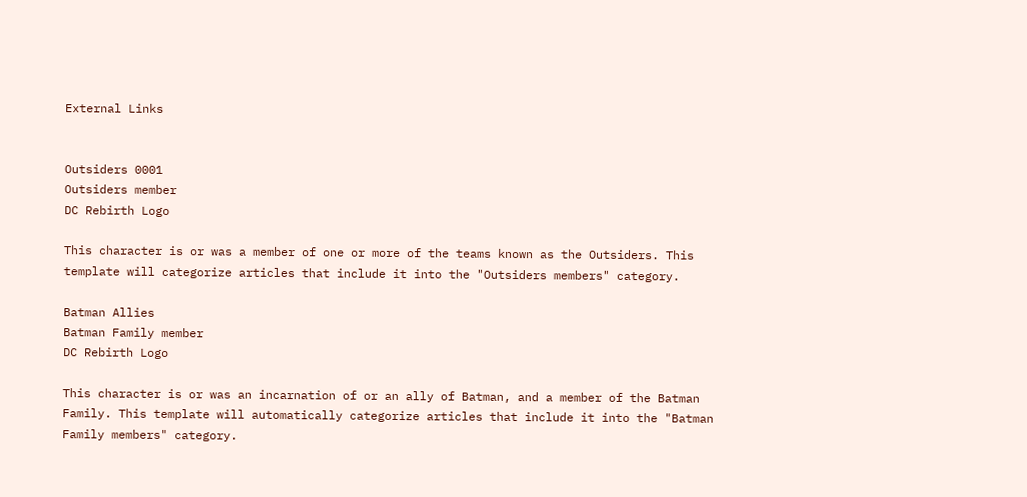External Links


Outsiders 0001
Outsiders member
DC Rebirth Logo

This character is or was a member of one or more of the teams known as the Outsiders. This template will categorize articles that include it into the "Outsiders members" category.

Batman Allies
Batman Family member
DC Rebirth Logo

This character is or was an incarnation of or an ally of Batman, and a member of the Batman Family. This template will automatically categorize articles that include it into the "Batman Family members" category.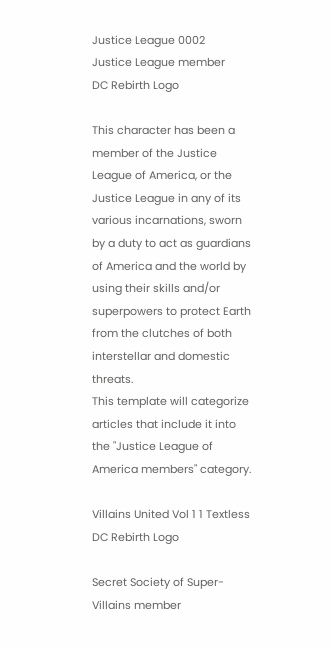Justice League 0002
Justice League member
DC Rebirth Logo

This character has been a member of the Justice League of America, or the Justice League in any of its various incarnations, sworn by a duty to act as guardians of America and the world by using their skills and/or superpowers to protect Earth from the clutches of both interstellar and domestic threats.
This template will categorize articles that include it into the "Justice League of America members" category.

Villains United Vol 1 1 Textless
DC Rebirth Logo

Secret Society of Super-Villains member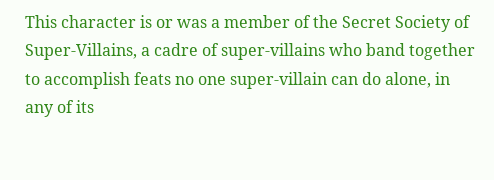This character is or was a member of the Secret Society of Super-Villains, a cadre of super-villains who band together to accomplish feats no one super-villain can do alone, in any of its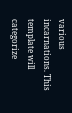various incarnations. This template will categorize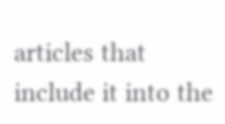articles that include it into the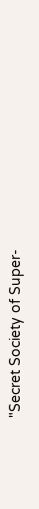"Secret Society of Super-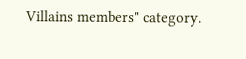Villains members" category.